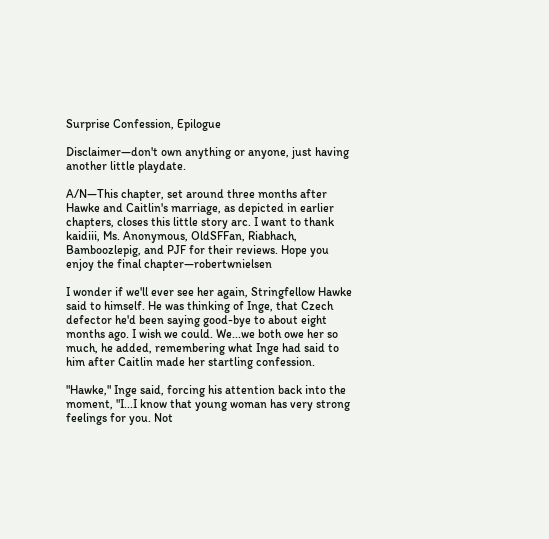Surprise Confession, Epilogue

Disclaimer—don't own anything or anyone, just having another little playdate.

A/N—This chapter, set around three months after Hawke and Caitlin's marriage, as depicted in earlier chapters, closes this little story arc. I want to thank kaidiii, Ms. Anonymous, OldSFFan, Riabhach, Bamboozlepig, and PJF for their reviews. Hope you enjoy the final chapter—robertwnielsen

I wonder if we'll ever see her again, Stringfellow Hawke said to himself. He was thinking of Inge, that Czech defector he'd been saying good-bye to about eight months ago. I wish we could. We...we both owe her so much, he added, remembering what Inge had said to him after Caitlin made her startling confession.

"Hawke," Inge said, forcing his attention back into the moment, "I...I know that young woman has very strong feelings for you. Not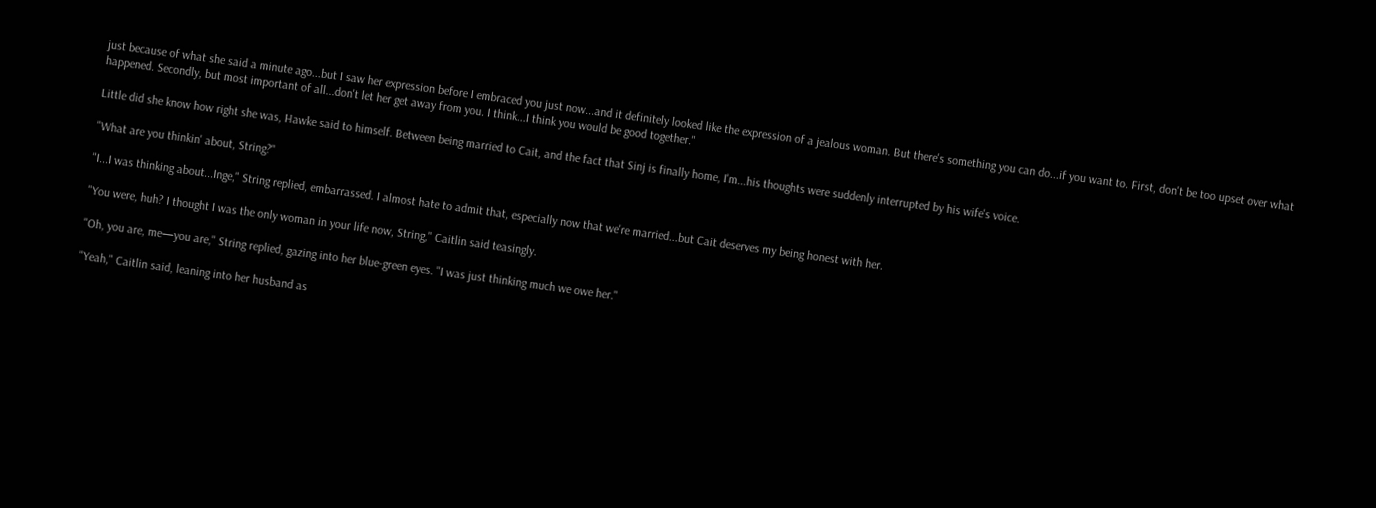just because of what she said a minute ago...but I saw her expression before I embraced you just now...and it definitely looked like the expression of a jealous woman. But there's something you can do...if you want to. First, don't be too upset over what happened. Secondly, but most important of all...don't let her get away from you. I think...I think you would be good together."

Little did she know how right she was, Hawke said to himself. Between being married to Cait, and the fact that Sinj is finally home, I'm...his thoughts were suddenly interrupted by his wife's voice.

"What are you thinkin' about, String?"

"I...I was thinking about...Inge," String replied, embarrassed. I almost hate to admit that, especially now that we're married...but Cait deserves my being honest with her.

"You were, huh? I thought I was the only woman in your life now, String," Caitlin said teasingly.

"Oh, you are, me—you are," String replied, gazing into her blue-green eyes. "I was just thinking much we owe her."

"Yeah," Caitlin said, leaning into her husband as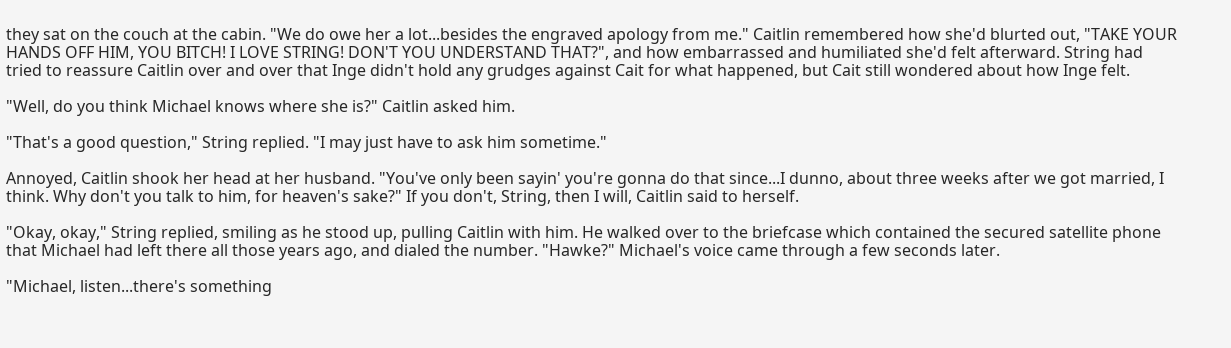they sat on the couch at the cabin. "We do owe her a lot...besides the engraved apology from me." Caitlin remembered how she'd blurted out, "TAKE YOUR HANDS OFF HIM, YOU BITCH! I LOVE STRING! DON'T YOU UNDERSTAND THAT?", and how embarrassed and humiliated she'd felt afterward. String had tried to reassure Caitlin over and over that Inge didn't hold any grudges against Cait for what happened, but Cait still wondered about how Inge felt.

"Well, do you think Michael knows where she is?" Caitlin asked him.

"That's a good question," String replied. "I may just have to ask him sometime."

Annoyed, Caitlin shook her head at her husband. "You've only been sayin' you're gonna do that since...I dunno, about three weeks after we got married, I think. Why don't you talk to him, for heaven's sake?" If you don't, String, then I will, Caitlin said to herself.

"Okay, okay," String replied, smiling as he stood up, pulling Caitlin with him. He walked over to the briefcase which contained the secured satellite phone that Michael had left there all those years ago, and dialed the number. "Hawke?" Michael's voice came through a few seconds later.

"Michael, listen...there's something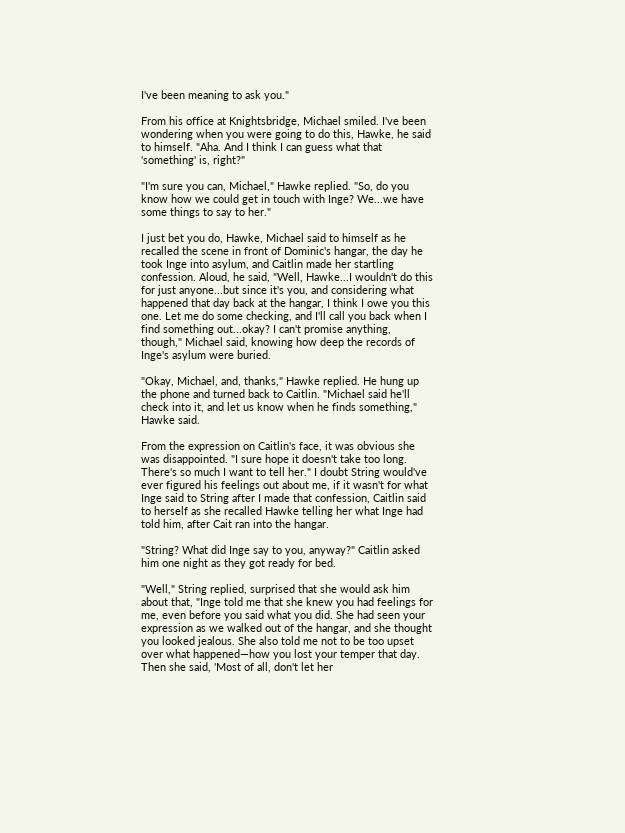I've been meaning to ask you."

From his office at Knightsbridge, Michael smiled. I've been wondering when you were going to do this, Hawke, he said to himself. "Aha. And I think I can guess what that 'something' is, right?"

"I'm sure you can, Michael," Hawke replied. "So, do you know how we could get in touch with Inge? We...we have some things to say to her."

I just bet you do, Hawke, Michael said to himself as he recalled the scene in front of Dominic's hangar, the day he took Inge into asylum, and Caitlin made her startling confession. Aloud, he said, "Well, Hawke...I wouldn't do this for just anyone...but since it's you, and considering what happened that day back at the hangar, I think I owe you this one. Let me do some checking, and I'll call you back when I find something out...okay? I can't promise anything, though," Michael said, knowing how deep the records of Inge's asylum were buried.

"Okay, Michael, and, thanks," Hawke replied. He hung up the phone and turned back to Caitlin. "Michael said he'll check into it, and let us know when he finds something," Hawke said.

From the expression on Caitlin's face, it was obvious she was disappointed. "I sure hope it doesn't take too long. There's so much I want to tell her." I doubt String would've ever figured his feelings out about me, if it wasn't for what Inge said to String after I made that confession, Caitlin said to herself as she recalled Hawke telling her what Inge had told him, after Cait ran into the hangar.

"String? What did Inge say to you, anyway?" Caitlin asked him one night as they got ready for bed.

"Well," String replied, surprised that she would ask him about that, "Inge told me that she knew you had feelings for me, even before you said what you did. She had seen your expression as we walked out of the hangar, and she thought you looked jealous. She also told me not to be too upset over what happened—how you lost your temper that day. Then she said, 'Most of all, don't let her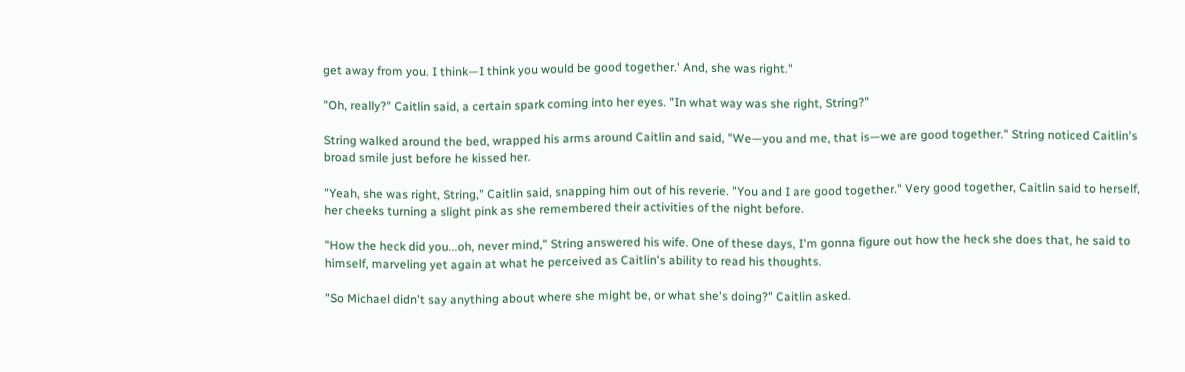get away from you. I think—I think you would be good together.' And, she was right."

"Oh, really?" Caitlin said, a certain spark coming into her eyes. "In what way was she right, String?"

String walked around the bed, wrapped his arms around Caitlin and said, "We—you and me, that is—we are good together." String noticed Caitlin's broad smile just before he kissed her.

"Yeah, she was right, String," Caitlin said, snapping him out of his reverie. "You and I are good together." Very good together, Caitlin said to herself, her cheeks turning a slight pink as she remembered their activities of the night before.

"How the heck did you...oh, never mind," String answered his wife. One of these days, I'm gonna figure out how the heck she does that, he said to himself, marveling yet again at what he perceived as Caitlin's ability to read his thoughts.

"So Michael didn't say anything about where she might be, or what she's doing?" Caitlin asked.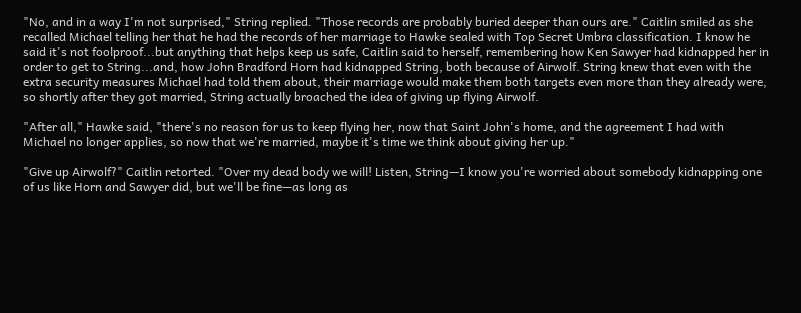"No, and in a way I'm not surprised," String replied. "Those records are probably buried deeper than ours are." Caitlin smiled as she recalled Michael telling her that he had the records of her marriage to Hawke sealed with Top Secret Umbra classification. I know he said it's not foolproof...but anything that helps keep us safe, Caitlin said to herself, remembering how Ken Sawyer had kidnapped her in order to get to String...and, how John Bradford Horn had kidnapped String, both because of Airwolf. String knew that even with the extra security measures Michael had told them about, their marriage would make them both targets even more than they already were, so shortly after they got married, String actually broached the idea of giving up flying Airwolf.

"After all," Hawke said, "there's no reason for us to keep flying her, now that Saint John's home, and the agreement I had with Michael no longer applies, so now that we're married, maybe it's time we think about giving her up."

"Give up Airwolf?" Caitlin retorted. "Over my dead body we will! Listen, String—I know you're worried about somebody kidnapping one of us like Horn and Sawyer did, but we'll be fine—as long as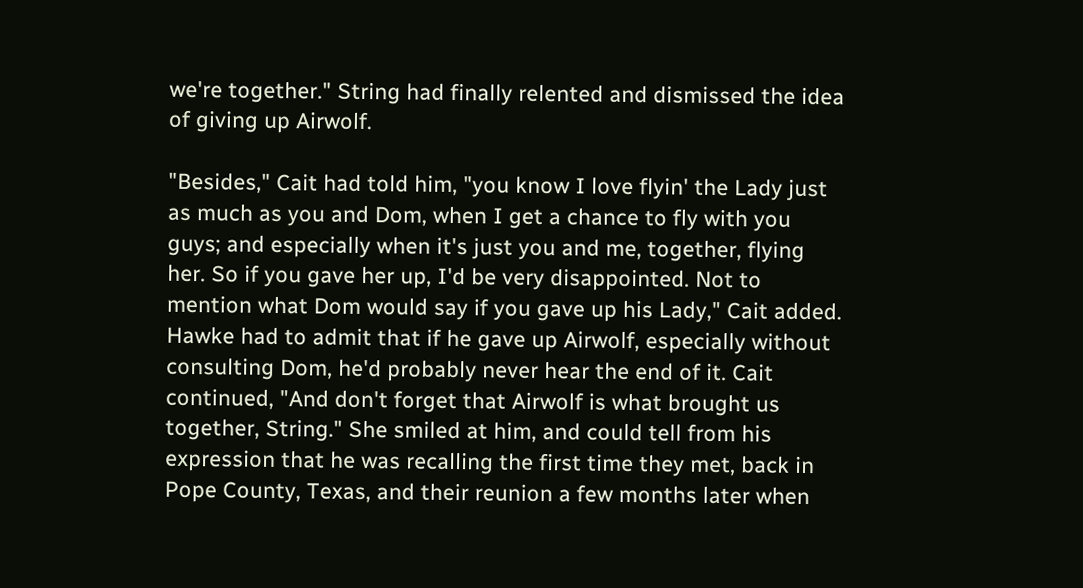we're together." String had finally relented and dismissed the idea of giving up Airwolf.

"Besides," Cait had told him, "you know I love flyin' the Lady just as much as you and Dom, when I get a chance to fly with you guys; and especially when it's just you and me, together, flying her. So if you gave her up, I'd be very disappointed. Not to mention what Dom would say if you gave up his Lady," Cait added. Hawke had to admit that if he gave up Airwolf, especially without consulting Dom, he'd probably never hear the end of it. Cait continued, "And don't forget that Airwolf is what brought us together, String." She smiled at him, and could tell from his expression that he was recalling the first time they met, back in Pope County, Texas, and their reunion a few months later when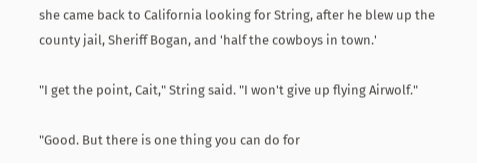she came back to California looking for String, after he blew up the county jail, Sheriff Bogan, and 'half the cowboys in town.'

"I get the point, Cait," String said. "I won't give up flying Airwolf."

"Good. But there is one thing you can do for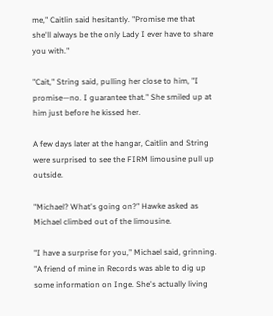me," Caitlin said hesitantly. "Promise me that she'll always be the only Lady I ever have to share you with."

"Cait," String said, pulling her close to him, "I promise—no. I guarantee that." She smiled up at him just before he kissed her.

A few days later at the hangar, Caitlin and String were surprised to see the FIRM limousine pull up outside.

"Michael? What's going on?" Hawke asked as Michael climbed out of the limousine.

"I have a surprise for you," Michael said, grinning. "A friend of mine in Records was able to dig up some information on Inge. She's actually living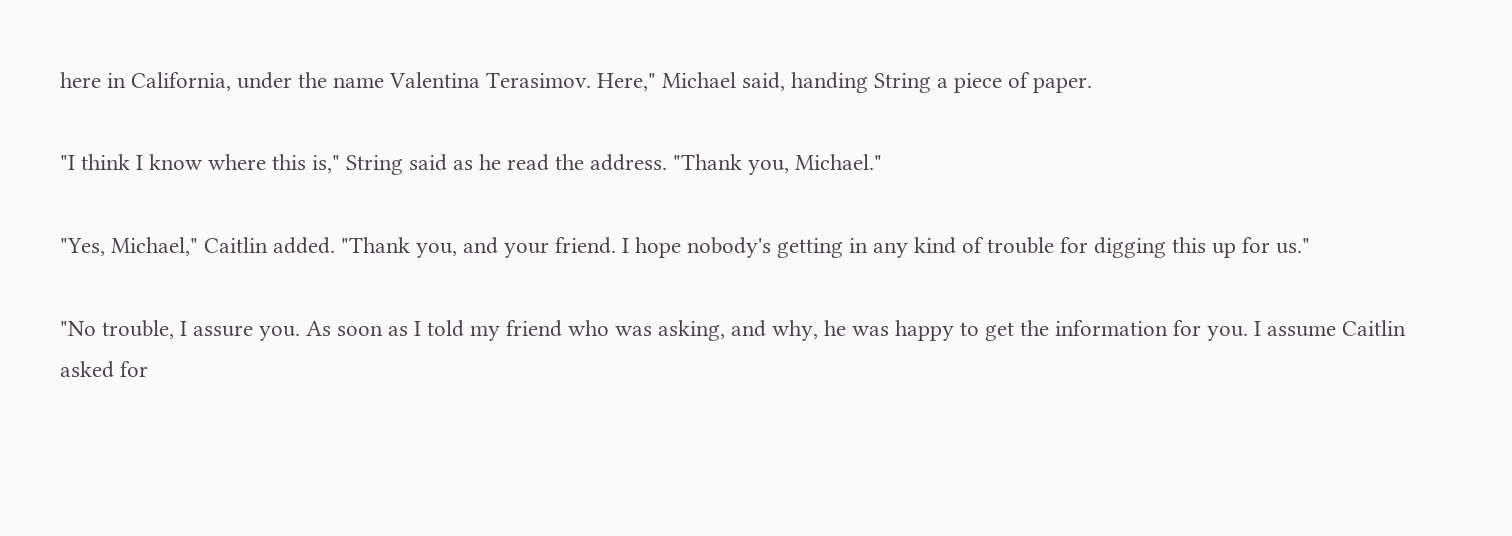here in California, under the name Valentina Terasimov. Here," Michael said, handing String a piece of paper.

"I think I know where this is," String said as he read the address. "Thank you, Michael."

"Yes, Michael," Caitlin added. "Thank you, and your friend. I hope nobody's getting in any kind of trouble for digging this up for us."

"No trouble, I assure you. As soon as I told my friend who was asking, and why, he was happy to get the information for you. I assume Caitlin asked for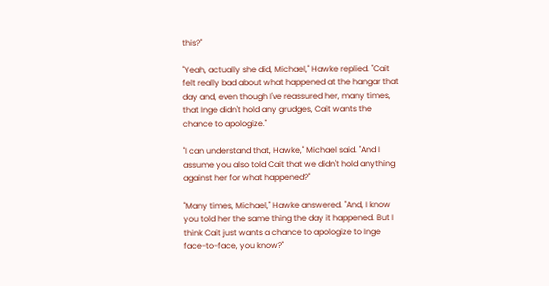this?"

"Yeah, actually she did, Michael," Hawke replied. "Cait felt really bad about what happened at the hangar that day and, even though I've reassured her, many times, that Inge didn't hold any grudges, Cait wants the chance to apologize."

"I can understand that, Hawke," Michael said. "And I assume you also told Cait that we didn't hold anything against her for what happened?"

"Many times, Michael," Hawke answered. "And, I know you told her the same thing the day it happened. But I think Cait just wants a chance to apologize to Inge face-to-face, you know?"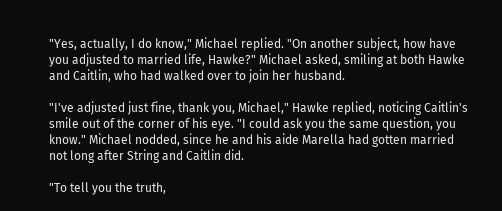"Yes, actually, I do know," Michael replied. "On another subject, how have you adjusted to married life, Hawke?" Michael asked, smiling at both Hawke and Caitlin, who had walked over to join her husband.

"I've adjusted just fine, thank you, Michael," Hawke replied, noticing Caitlin's smile out of the corner of his eye. "I could ask you the same question, you know." Michael nodded, since he and his aide Marella had gotten married not long after String and Caitlin did.

"To tell you the truth,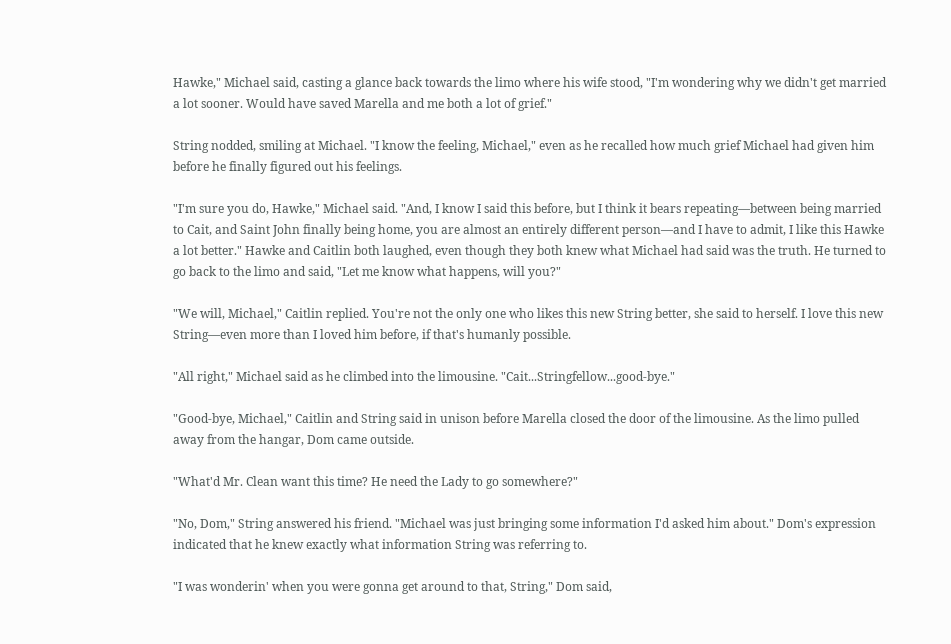Hawke," Michael said, casting a glance back towards the limo where his wife stood, "I'm wondering why we didn't get married a lot sooner. Would have saved Marella and me both a lot of grief."

String nodded, smiling at Michael. "I know the feeling, Michael," even as he recalled how much grief Michael had given him before he finally figured out his feelings.

"I'm sure you do, Hawke," Michael said. "And, I know I said this before, but I think it bears repeating—between being married to Cait, and Saint John finally being home, you are almost an entirely different person—and I have to admit, I like this Hawke a lot better." Hawke and Caitlin both laughed, even though they both knew what Michael had said was the truth. He turned to go back to the limo and said, "Let me know what happens, will you?"

"We will, Michael," Caitlin replied. You're not the only one who likes this new String better, she said to herself. I love this new String—even more than I loved him before, if that's humanly possible.

"All right," Michael said as he climbed into the limousine. "Cait...Stringfellow...good-bye."

"Good-bye, Michael," Caitlin and String said in unison before Marella closed the door of the limousine. As the limo pulled away from the hangar, Dom came outside.

"What'd Mr. Clean want this time? He need the Lady to go somewhere?"

"No, Dom," String answered his friend. "Michael was just bringing some information I'd asked him about." Dom's expression indicated that he knew exactly what information String was referring to.

"I was wonderin' when you were gonna get around to that, String," Dom said,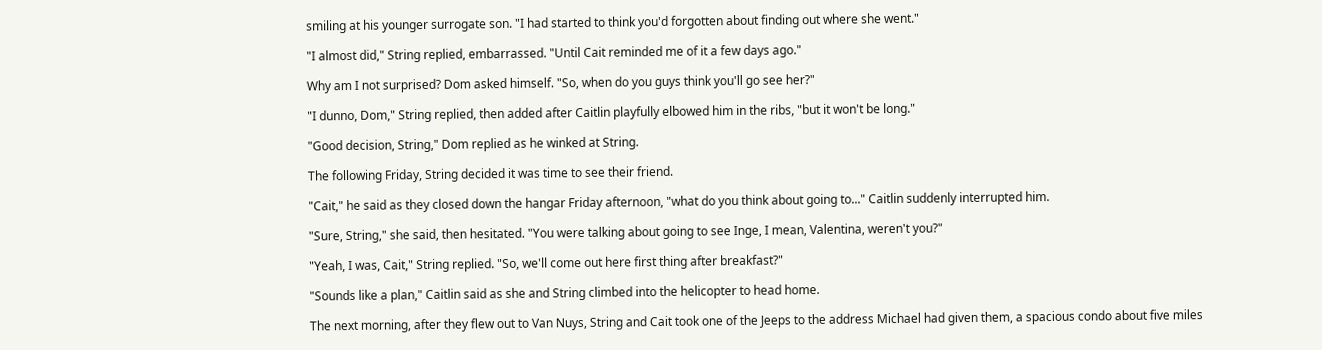smiling at his younger surrogate son. "I had started to think you'd forgotten about finding out where she went."

"I almost did," String replied, embarrassed. "Until Cait reminded me of it a few days ago."

Why am I not surprised? Dom asked himself. "So, when do you guys think you'll go see her?"

"I dunno, Dom," String replied, then added after Caitlin playfully elbowed him in the ribs, "but it won't be long."

"Good decision, String," Dom replied as he winked at String.

The following Friday, String decided it was time to see their friend.

"Cait," he said as they closed down the hangar Friday afternoon, "what do you think about going to..." Caitlin suddenly interrupted him.

"Sure, String," she said, then hesitated. "You were talking about going to see Inge, I mean, Valentina, weren't you?"

"Yeah, I was, Cait," String replied. "So, we'll come out here first thing after breakfast?"

"Sounds like a plan," Caitlin said as she and String climbed into the helicopter to head home.

The next morning, after they flew out to Van Nuys, String and Cait took one of the Jeeps to the address Michael had given them, a spacious condo about five miles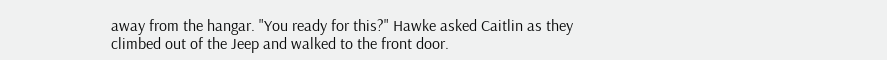away from the hangar. "You ready for this?" Hawke asked Caitlin as they climbed out of the Jeep and walked to the front door.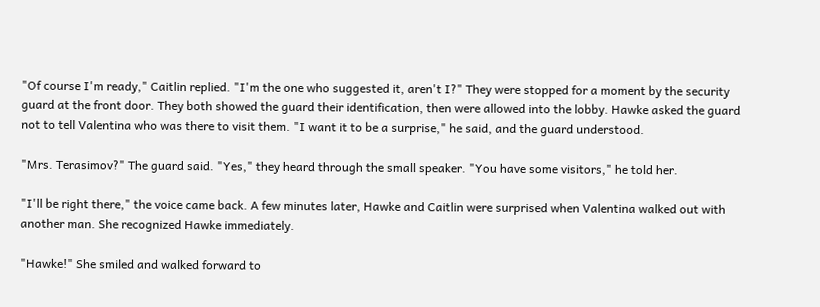"Of course I'm ready," Caitlin replied. "I'm the one who suggested it, aren't I?" They were stopped for a moment by the security guard at the front door. They both showed the guard their identification, then were allowed into the lobby. Hawke asked the guard not to tell Valentina who was there to visit them. "I want it to be a surprise," he said, and the guard understood.

"Mrs. Terasimov?" The guard said. "Yes," they heard through the small speaker. "You have some visitors," he told her.

"I'll be right there," the voice came back. A few minutes later, Hawke and Caitlin were surprised when Valentina walked out with another man. She recognized Hawke immediately.

"Hawke!" She smiled and walked forward to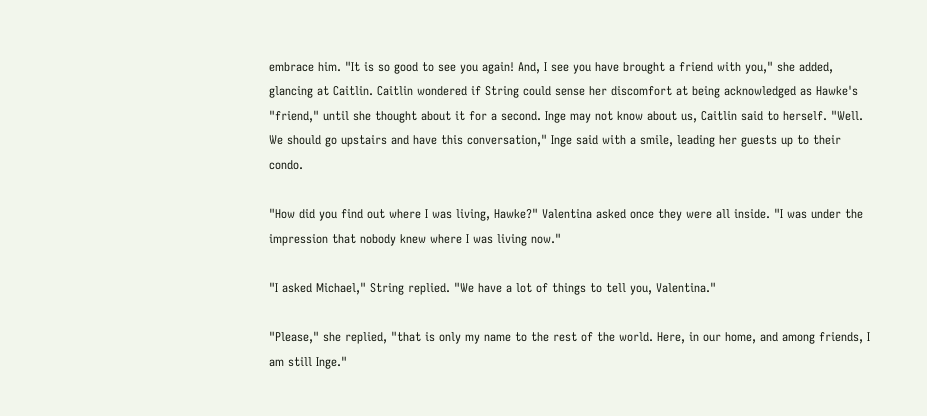embrace him. "It is so good to see you again! And, I see you have brought a friend with you," she added, glancing at Caitlin. Caitlin wondered if String could sense her discomfort at being acknowledged as Hawke's "friend," until she thought about it for a second. Inge may not know about us, Caitlin said to herself. "Well. We should go upstairs and have this conversation," Inge said with a smile, leading her guests up to their condo.

"How did you find out where I was living, Hawke?" Valentina asked once they were all inside. "I was under the impression that nobody knew where I was living now."

"I asked Michael," String replied. "We have a lot of things to tell you, Valentina."

"Please," she replied, "that is only my name to the rest of the world. Here, in our home, and among friends, I am still Inge."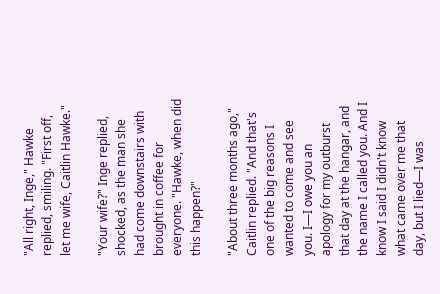"All right, Inge," Hawke replied, smiling. "First off, let me wife, Caitlin Hawke."

"Your wife?" Inge replied, shocked, as the man she had come downstairs with brought in coffee for everyone. "Hawke, when did this happen?"

"About three months ago," Caitlin replied. "And that's one of the big reasons I wanted to come and see you. I—I owe you an apology for my outburst that day at the hangar, and the name I called you. And I know I said I didn't know what came over me that day, but I lied—I was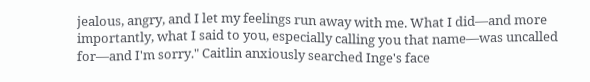jealous, angry, and I let my feelings run away with me. What I did—and more importantly, what I said to you, especially calling you that name—was uncalled for—and I'm sorry." Caitlin anxiously searched Inge's face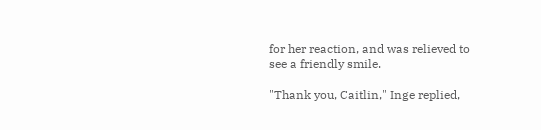for her reaction, and was relieved to see a friendly smile.

"Thank you, Caitlin," Inge replied,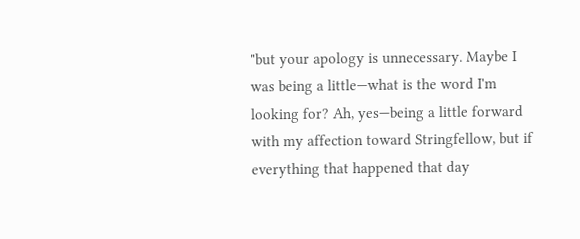"but your apology is unnecessary. Maybe I was being a little—what is the word I'm looking for? Ah, yes—being a little forward with my affection toward Stringfellow, but if everything that happened that day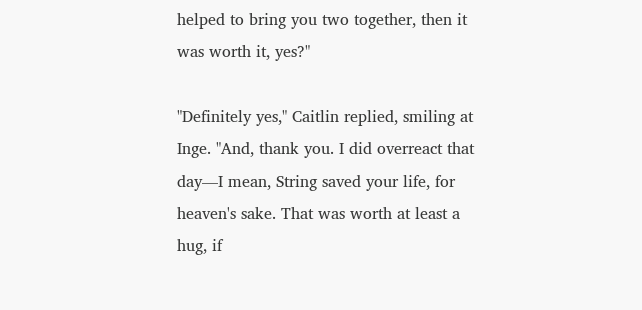helped to bring you two together, then it was worth it, yes?"

"Definitely yes," Caitlin replied, smiling at Inge. "And, thank you. I did overreact that day—I mean, String saved your life, for heaven's sake. That was worth at least a hug, if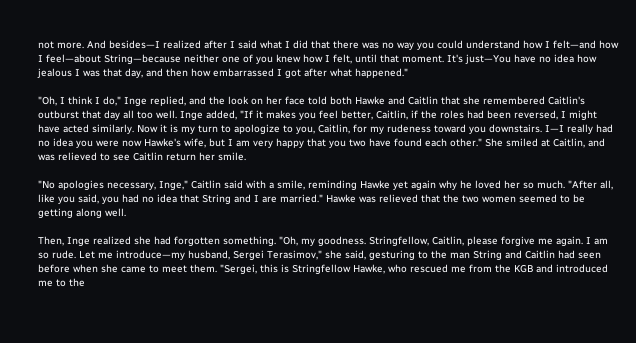not more. And besides—I realized after I said what I did that there was no way you could understand how I felt—and how I feel—about String—because neither one of you knew how I felt, until that moment. It's just—You have no idea how jealous I was that day, and then how embarrassed I got after what happened."

"Oh, I think I do," Inge replied, and the look on her face told both Hawke and Caitlin that she remembered Caitlin's outburst that day all too well. Inge added, "If it makes you feel better, Caitlin, if the roles had been reversed, I might have acted similarly. Now it is my turn to apologize to you, Caitlin, for my rudeness toward you downstairs. I—I really had no idea you were now Hawke's wife, but I am very happy that you two have found each other." She smiled at Caitlin, and was relieved to see Caitlin return her smile.

"No apologies necessary, Inge," Caitlin said with a smile, reminding Hawke yet again why he loved her so much. "After all, like you said, you had no idea that String and I are married." Hawke was relieved that the two women seemed to be getting along well.

Then, Inge realized she had forgotten something. "Oh, my goodness. Stringfellow, Caitlin, please forgive me again. I am so rude. Let me introduce—my husband, Sergei Terasimov," she said, gesturing to the man String and Caitlin had seen before when she came to meet them. "Sergei, this is Stringfellow Hawke, who rescued me from the KGB and introduced me to the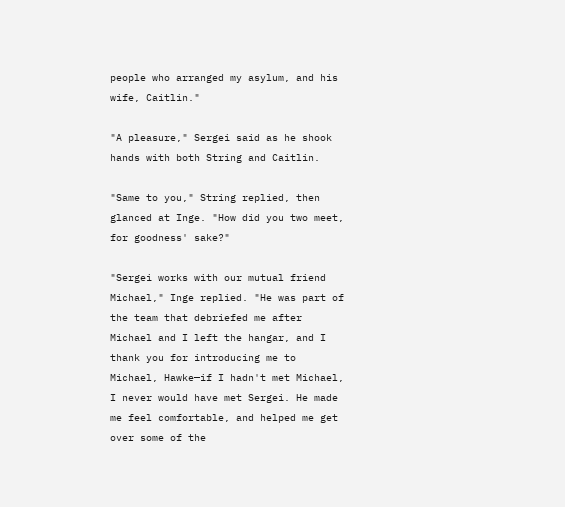people who arranged my asylum, and his wife, Caitlin."

"A pleasure," Sergei said as he shook hands with both String and Caitlin.

"Same to you," String replied, then glanced at Inge. "How did you two meet, for goodness' sake?"

"Sergei works with our mutual friend Michael," Inge replied. "He was part of the team that debriefed me after Michael and I left the hangar, and I thank you for introducing me to Michael, Hawke—if I hadn't met Michael, I never would have met Sergei. He made me feel comfortable, and helped me get over some of the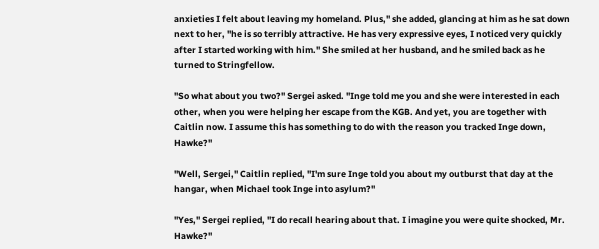anxieties I felt about leaving my homeland. Plus," she added, glancing at him as he sat down next to her, "he is so terribly attractive. He has very expressive eyes, I noticed very quickly after I started working with him." She smiled at her husband, and he smiled back as he turned to Stringfellow.

"So what about you two?" Sergei asked. "Inge told me you and she were interested in each other, when you were helping her escape from the KGB. And yet, you are together with Caitlin now. I assume this has something to do with the reason you tracked Inge down, Hawke?"

"Well, Sergei," Caitlin replied, "I'm sure Inge told you about my outburst that day at the hangar, when Michael took Inge into asylum?"

"Yes," Sergei replied, "I do recall hearing about that. I imagine you were quite shocked, Mr. Hawke?"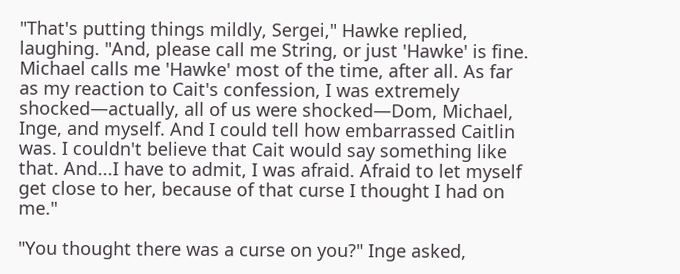"That's putting things mildly, Sergei," Hawke replied, laughing. "And, please call me String, or just 'Hawke' is fine. Michael calls me 'Hawke' most of the time, after all. As far as my reaction to Cait's confession, I was extremely shocked—actually, all of us were shocked—Dom, Michael, Inge, and myself. And I could tell how embarrassed Caitlin was. I couldn't believe that Cait would say something like that. And...I have to admit, I was afraid. Afraid to let myself get close to her, because of that curse I thought I had on me."

"You thought there was a curse on you?" Inge asked,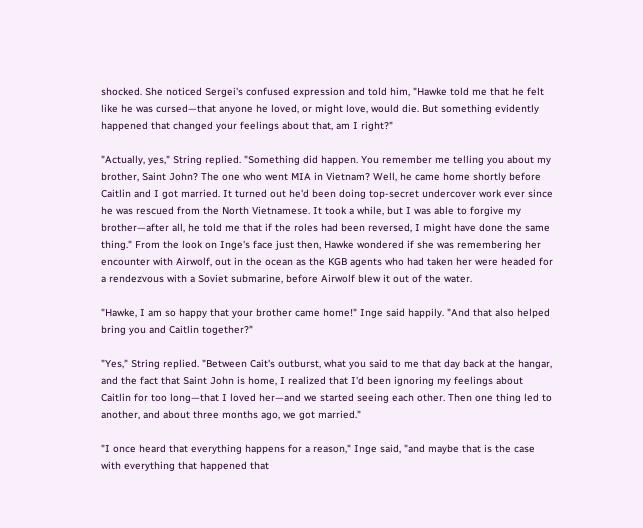shocked. She noticed Sergei's confused expression and told him, "Hawke told me that he felt like he was cursed—that anyone he loved, or might love, would die. But something evidently happened that changed your feelings about that, am I right?"

"Actually, yes," String replied. "Something did happen. You remember me telling you about my brother, Saint John? The one who went MIA in Vietnam? Well, he came home shortly before Caitlin and I got married. It turned out he'd been doing top-secret undercover work ever since he was rescued from the North Vietnamese. It took a while, but I was able to forgive my brother—after all, he told me that if the roles had been reversed, I might have done the same thing." From the look on Inge's face just then, Hawke wondered if she was remembering her encounter with Airwolf, out in the ocean as the KGB agents who had taken her were headed for a rendezvous with a Soviet submarine, before Airwolf blew it out of the water.

"Hawke, I am so happy that your brother came home!" Inge said happily. "And that also helped bring you and Caitlin together?"

"Yes," String replied. "Between Cait's outburst, what you said to me that day back at the hangar, and the fact that Saint John is home, I realized that I'd been ignoring my feelings about Caitlin for too long—that I loved her—and we started seeing each other. Then one thing led to another, and about three months ago, we got married."

"I once heard that everything happens for a reason," Inge said, "and maybe that is the case with everything that happened that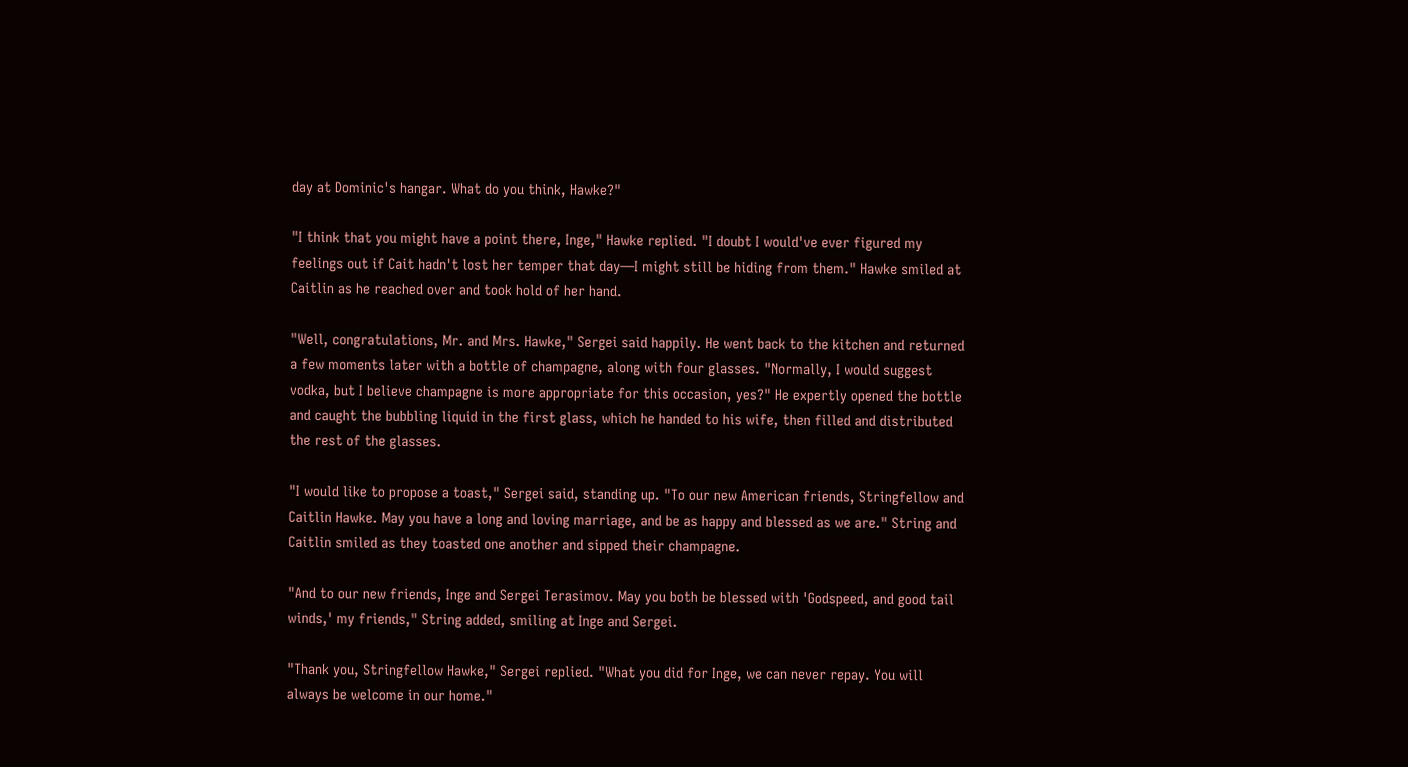day at Dominic's hangar. What do you think, Hawke?"

"I think that you might have a point there, Inge," Hawke replied. "I doubt I would've ever figured my feelings out if Cait hadn't lost her temper that day—I might still be hiding from them." Hawke smiled at Caitlin as he reached over and took hold of her hand.

"Well, congratulations, Mr. and Mrs. Hawke," Sergei said happily. He went back to the kitchen and returned a few moments later with a bottle of champagne, along with four glasses. "Normally, I would suggest vodka, but I believe champagne is more appropriate for this occasion, yes?" He expertly opened the bottle and caught the bubbling liquid in the first glass, which he handed to his wife, then filled and distributed the rest of the glasses.

"I would like to propose a toast," Sergei said, standing up. "To our new American friends, Stringfellow and Caitlin Hawke. May you have a long and loving marriage, and be as happy and blessed as we are." String and Caitlin smiled as they toasted one another and sipped their champagne.

"And to our new friends, Inge and Sergei Terasimov. May you both be blessed with 'Godspeed, and good tail winds,' my friends," String added, smiling at Inge and Sergei.

"Thank you, Stringfellow Hawke," Sergei replied. "What you did for Inge, we can never repay. You will always be welcome in our home."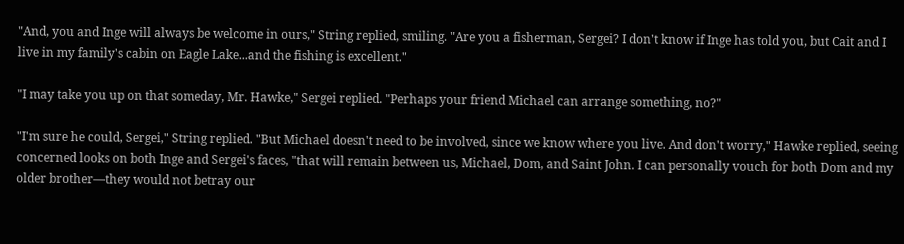"And, you and Inge will always be welcome in ours," String replied, smiling. "Are you a fisherman, Sergei? I don't know if Inge has told you, but Cait and I live in my family's cabin on Eagle Lake...and the fishing is excellent."

"I may take you up on that someday, Mr. Hawke," Sergei replied. "Perhaps your friend Michael can arrange something, no?"

"I'm sure he could, Sergei," String replied. "But Michael doesn't need to be involved, since we know where you live. And don't worry," Hawke replied, seeing concerned looks on both Inge and Sergei's faces, "that will remain between us, Michael, Dom, and Saint John. I can personally vouch for both Dom and my older brother—they would not betray our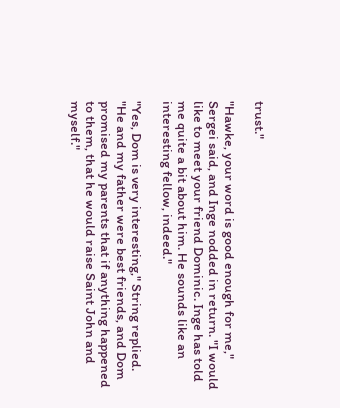trust."

"Hawke, your word is good enough for me," Sergei said, and Inge nodded in return. "I would like to meet your friend Dominic. Inge has told me quite a bit about him. He sounds like an interesting fellow, indeed."

"Yes, Dom is very interesting," String replied. "He and my father were best friends, and Dom promised my parents that if anything happened to them, that he would raise Saint John and myself."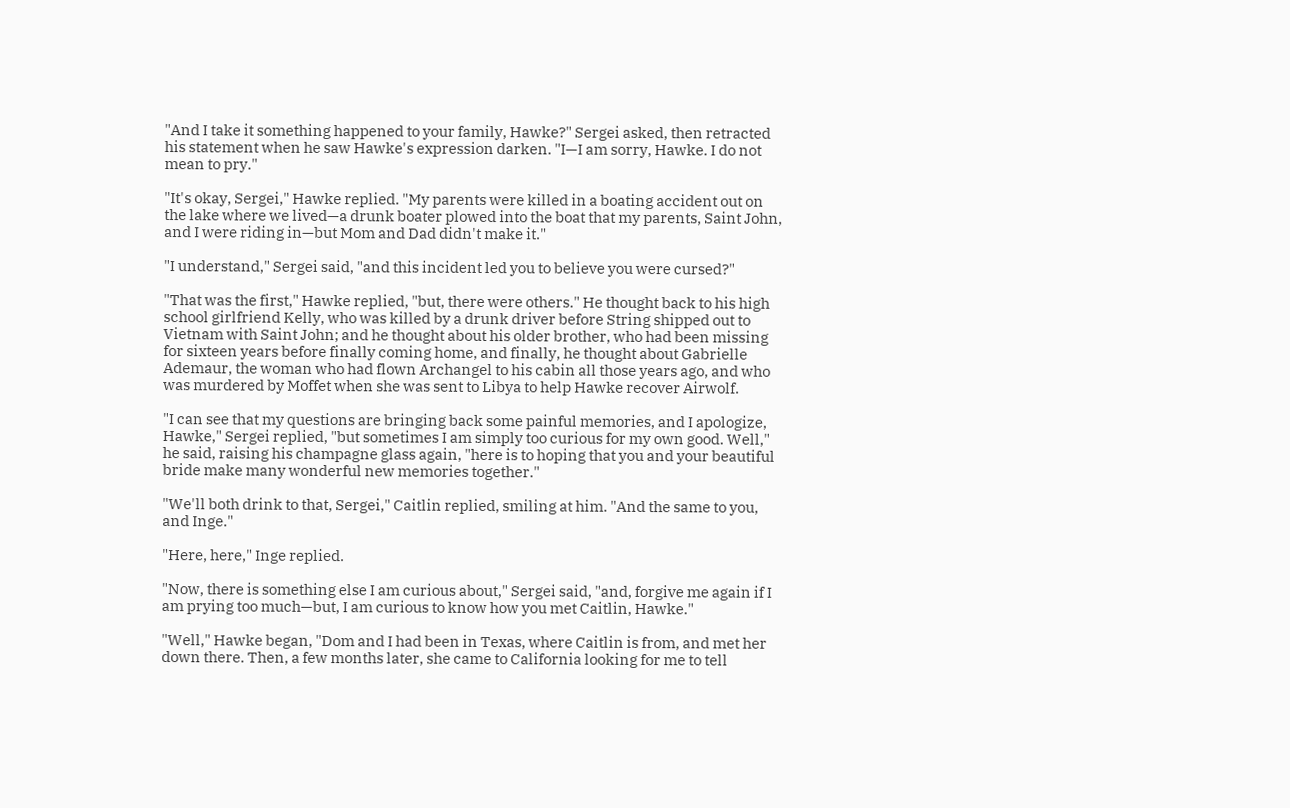"And I take it something happened to your family, Hawke?" Sergei asked, then retracted his statement when he saw Hawke's expression darken. "I—I am sorry, Hawke. I do not mean to pry."

"It's okay, Sergei," Hawke replied. "My parents were killed in a boating accident out on the lake where we lived—a drunk boater plowed into the boat that my parents, Saint John, and I were riding in—but Mom and Dad didn't make it."

"I understand," Sergei said, "and this incident led you to believe you were cursed?"

"That was the first," Hawke replied, "but, there were others." He thought back to his high school girlfriend Kelly, who was killed by a drunk driver before String shipped out to Vietnam with Saint John; and he thought about his older brother, who had been missing for sixteen years before finally coming home, and finally, he thought about Gabrielle Ademaur, the woman who had flown Archangel to his cabin all those years ago, and who was murdered by Moffet when she was sent to Libya to help Hawke recover Airwolf.

"I can see that my questions are bringing back some painful memories, and I apologize, Hawke," Sergei replied, "but sometimes I am simply too curious for my own good. Well," he said, raising his champagne glass again, "here is to hoping that you and your beautiful bride make many wonderful new memories together."

"We'll both drink to that, Sergei," Caitlin replied, smiling at him. "And the same to you, and Inge."

"Here, here," Inge replied.

"Now, there is something else I am curious about," Sergei said, "and, forgive me again if I am prying too much—but, I am curious to know how you met Caitlin, Hawke."

"Well," Hawke began, "Dom and I had been in Texas, where Caitlin is from, and met her down there. Then, a few months later, she came to California looking for me to tell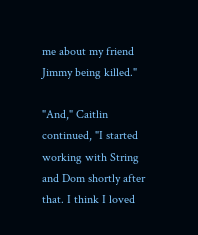me about my friend Jimmy being killed."

"And," Caitlin continued, "I started working with String and Dom shortly after that. I think I loved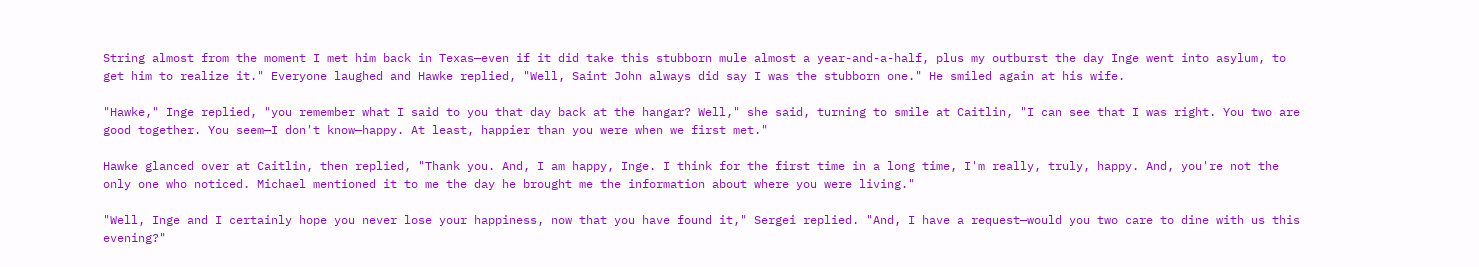String almost from the moment I met him back in Texas—even if it did take this stubborn mule almost a year-and-a-half, plus my outburst the day Inge went into asylum, to get him to realize it." Everyone laughed and Hawke replied, "Well, Saint John always did say I was the stubborn one." He smiled again at his wife.

"Hawke," Inge replied, "you remember what I said to you that day back at the hangar? Well," she said, turning to smile at Caitlin, "I can see that I was right. You two are good together. You seem—I don't know—happy. At least, happier than you were when we first met."

Hawke glanced over at Caitlin, then replied, "Thank you. And, I am happy, Inge. I think for the first time in a long time, I'm really, truly, happy. And, you're not the only one who noticed. Michael mentioned it to me the day he brought me the information about where you were living."

"Well, Inge and I certainly hope you never lose your happiness, now that you have found it," Sergei replied. "And, I have a request—would you two care to dine with us this evening?"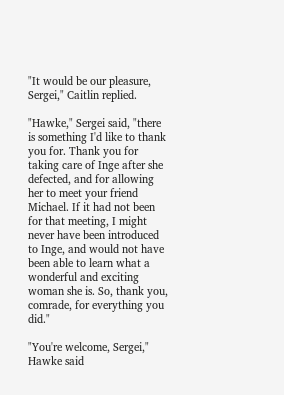"It would be our pleasure, Sergei," Caitlin replied.

"Hawke," Sergei said, "there is something I'd like to thank you for. Thank you for taking care of Inge after she defected, and for allowing her to meet your friend Michael. If it had not been for that meeting, I might never have been introduced to Inge, and would not have been able to learn what a wonderful and exciting woman she is. So, thank you, comrade, for everything you did."

"You're welcome, Sergei," Hawke said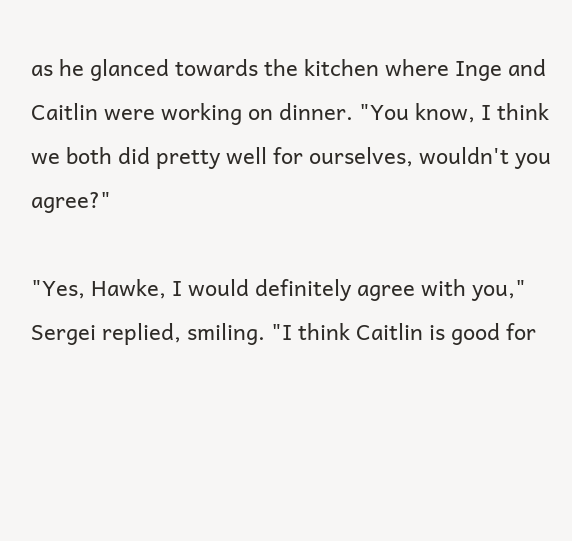as he glanced towards the kitchen where Inge and Caitlin were working on dinner. "You know, I think we both did pretty well for ourselves, wouldn't you agree?"

"Yes, Hawke, I would definitely agree with you," Sergei replied, smiling. "I think Caitlin is good for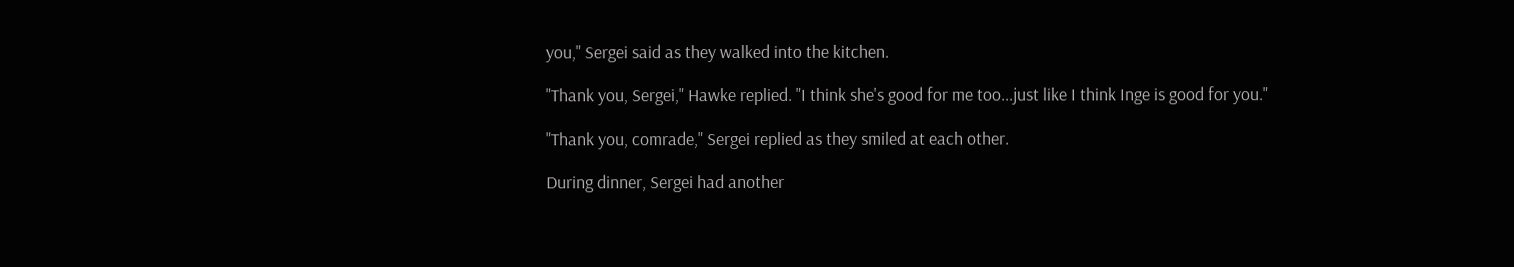you," Sergei said as they walked into the kitchen.

"Thank you, Sergei," Hawke replied. "I think she's good for me too...just like I think Inge is good for you."

"Thank you, comrade," Sergei replied as they smiled at each other.

During dinner, Sergei had another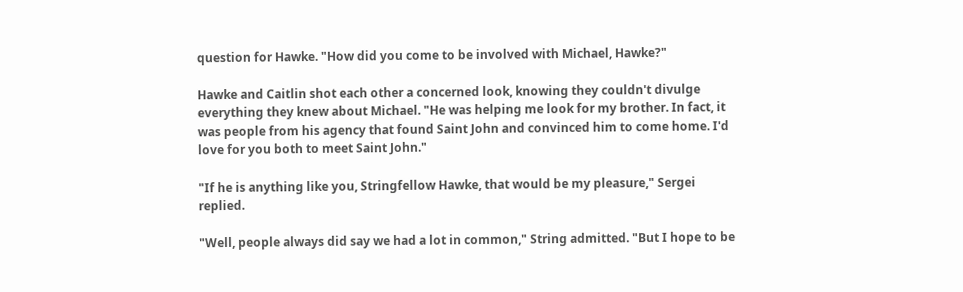question for Hawke. "How did you come to be involved with Michael, Hawke?"

Hawke and Caitlin shot each other a concerned look, knowing they couldn't divulge everything they knew about Michael. "He was helping me look for my brother. In fact, it was people from his agency that found Saint John and convinced him to come home. I'd love for you both to meet Saint John."

"If he is anything like you, Stringfellow Hawke, that would be my pleasure," Sergei replied.

"Well, people always did say we had a lot in common," String admitted. "But I hope to be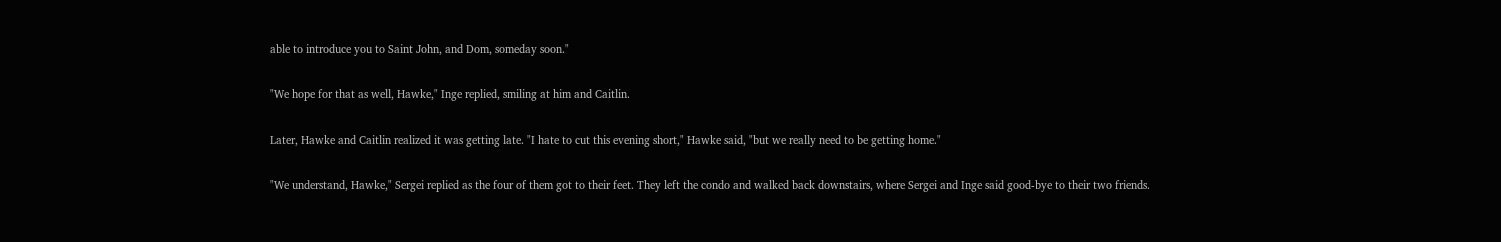able to introduce you to Saint John, and Dom, someday soon."

"We hope for that as well, Hawke," Inge replied, smiling at him and Caitlin.

Later, Hawke and Caitlin realized it was getting late. "I hate to cut this evening short," Hawke said, "but we really need to be getting home."

"We understand, Hawke," Sergei replied as the four of them got to their feet. They left the condo and walked back downstairs, where Sergei and Inge said good-bye to their two friends.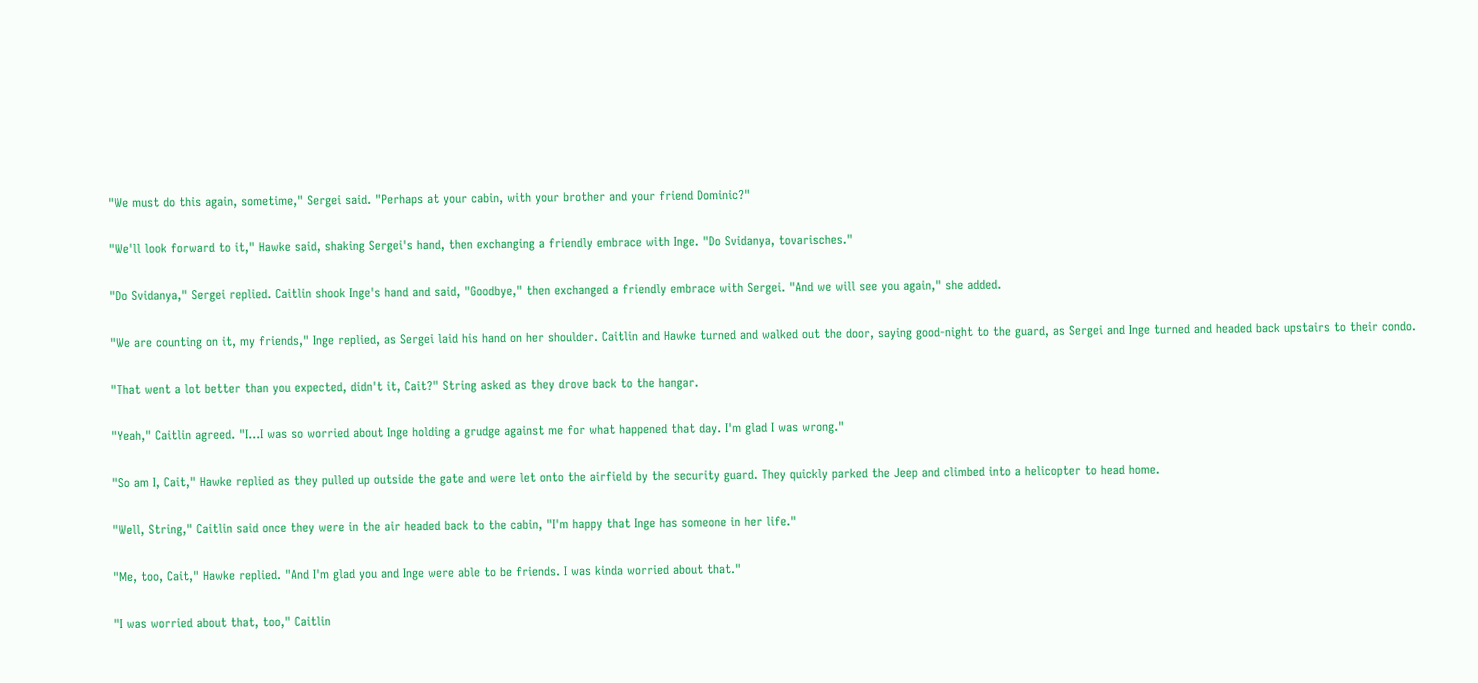"We must do this again, sometime," Sergei said. "Perhaps at your cabin, with your brother and your friend Dominic?"

"We'll look forward to it," Hawke said, shaking Sergei's hand, then exchanging a friendly embrace with Inge. "Do Svidanya, tovarisches."

"Do Svidanya," Sergei replied. Caitlin shook Inge's hand and said, "Goodbye," then exchanged a friendly embrace with Sergei. "And we will see you again," she added.

"We are counting on it, my friends," Inge replied, as Sergei laid his hand on her shoulder. Caitlin and Hawke turned and walked out the door, saying good-night to the guard, as Sergei and Inge turned and headed back upstairs to their condo.

"That went a lot better than you expected, didn't it, Cait?" String asked as they drove back to the hangar.

"Yeah," Caitlin agreed. "I...I was so worried about Inge holding a grudge against me for what happened that day. I'm glad I was wrong."

"So am I, Cait," Hawke replied as they pulled up outside the gate and were let onto the airfield by the security guard. They quickly parked the Jeep and climbed into a helicopter to head home.

"Well, String," Caitlin said once they were in the air headed back to the cabin, "I'm happy that Inge has someone in her life."

"Me, too, Cait," Hawke replied. "And I'm glad you and Inge were able to be friends. I was kinda worried about that."

"I was worried about that, too," Caitlin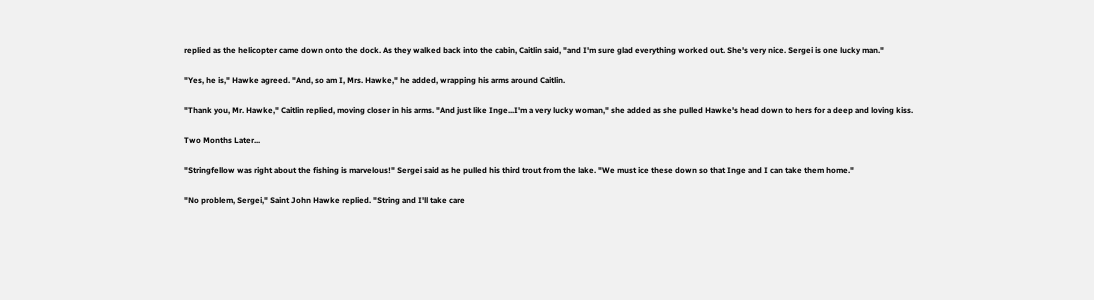replied as the helicopter came down onto the dock. As they walked back into the cabin, Caitlin said, "and I'm sure glad everything worked out. She's very nice. Sergei is one lucky man."

"Yes, he is," Hawke agreed. "And, so am I, Mrs. Hawke," he added, wrapping his arms around Caitlin.

"Thank you, Mr. Hawke," Caitlin replied, moving closer in his arms. "And just like Inge...I'm a very lucky woman," she added as she pulled Hawke's head down to hers for a deep and loving kiss.

Two Months Later...

"Stringfellow was right about the fishing is marvelous!" Sergei said as he pulled his third trout from the lake. "We must ice these down so that Inge and I can take them home."

"No problem, Sergei," Saint John Hawke replied. "String and I'll take care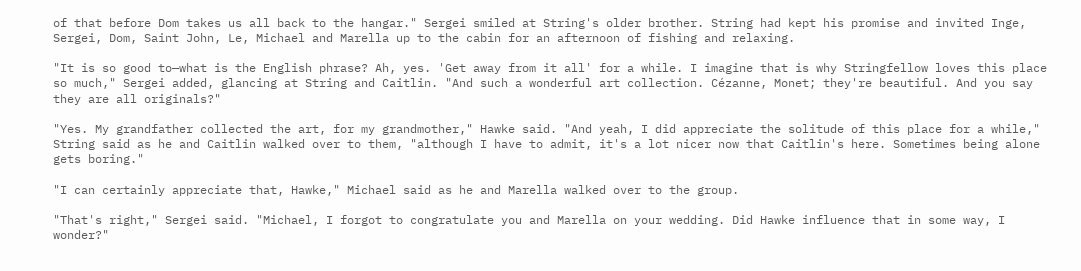of that before Dom takes us all back to the hangar." Sergei smiled at String's older brother. String had kept his promise and invited Inge, Sergei, Dom, Saint John, Le, Michael and Marella up to the cabin for an afternoon of fishing and relaxing.

"It is so good to—what is the English phrase? Ah, yes. 'Get away from it all' for a while. I imagine that is why Stringfellow loves this place so much," Sergei added, glancing at String and Caitlin. "And such a wonderful art collection. Cézanne, Monet; they're beautiful. And you say they are all originals?"

"Yes. My grandfather collected the art, for my grandmother," Hawke said. "And yeah, I did appreciate the solitude of this place for a while," String said as he and Caitlin walked over to them, "although I have to admit, it's a lot nicer now that Caitlin's here. Sometimes being alone gets boring."

"I can certainly appreciate that, Hawke," Michael said as he and Marella walked over to the group.

"That's right," Sergei said. "Michael, I forgot to congratulate you and Marella on your wedding. Did Hawke influence that in some way, I wonder?"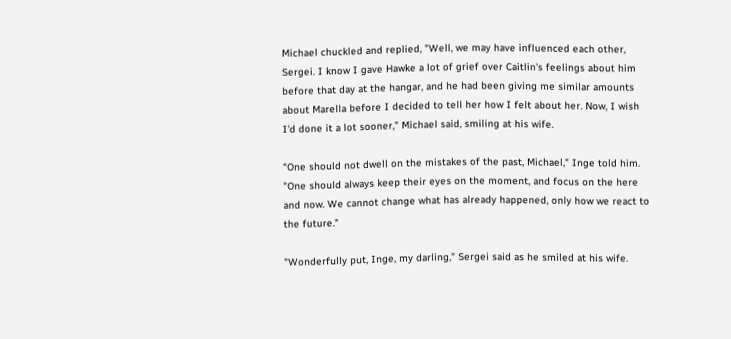Michael chuckled and replied, "Well, we may have influenced each other, Sergei. I know I gave Hawke a lot of grief over Caitlin's feelings about him before that day at the hangar, and he had been giving me similar amounts about Marella before I decided to tell her how I felt about her. Now, I wish I'd done it a lot sooner," Michael said, smiling at his wife.

"One should not dwell on the mistakes of the past, Michael," Inge told him. "One should always keep their eyes on the moment, and focus on the here and now. We cannot change what has already happened, only how we react to the future."

"Wonderfully put, Inge, my darling," Sergei said as he smiled at his wife.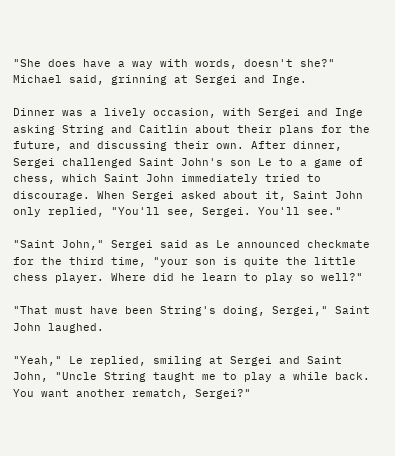"She does have a way with words, doesn't she?" Michael said, grinning at Sergei and Inge.

Dinner was a lively occasion, with Sergei and Inge asking String and Caitlin about their plans for the future, and discussing their own. After dinner, Sergei challenged Saint John's son Le to a game of chess, which Saint John immediately tried to discourage. When Sergei asked about it, Saint John only replied, "You'll see, Sergei. You'll see."

"Saint John," Sergei said as Le announced checkmate for the third time, "your son is quite the little chess player. Where did he learn to play so well?"

"That must have been String's doing, Sergei," Saint John laughed.

"Yeah," Le replied, smiling at Sergei and Saint John, "Uncle String taught me to play a while back. You want another rematch, Sergei?"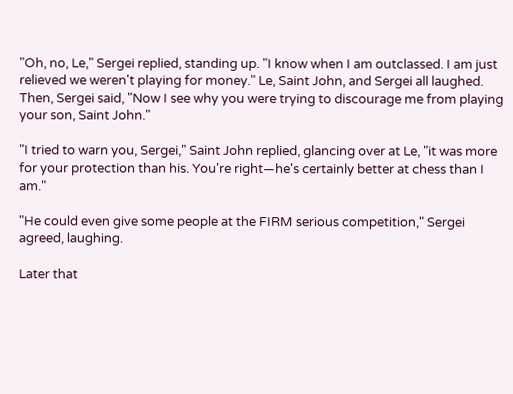"Oh, no, Le," Sergei replied, standing up. "I know when I am outclassed. I am just relieved we weren't playing for money." Le, Saint John, and Sergei all laughed. Then, Sergei said, "Now I see why you were trying to discourage me from playing your son, Saint John."

"I tried to warn you, Sergei," Saint John replied, glancing over at Le, "it was more for your protection than his. You're right—he's certainly better at chess than I am."

"He could even give some people at the FIRM serious competition," Sergei agreed, laughing.

Later that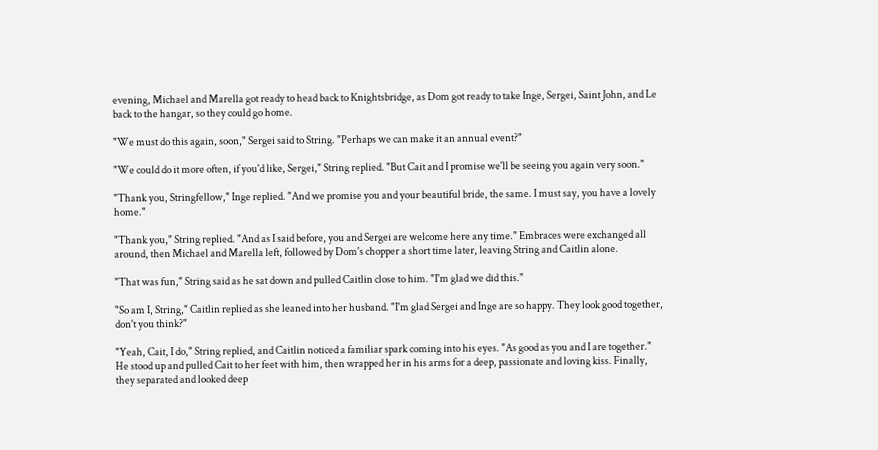evening, Michael and Marella got ready to head back to Knightsbridge, as Dom got ready to take Inge, Sergei, Saint John, and Le back to the hangar, so they could go home.

"We must do this again, soon," Sergei said to String. "Perhaps we can make it an annual event?"

"We could do it more often, if you'd like, Sergei," String replied. "But Cait and I promise we'll be seeing you again very soon."

"Thank you, Stringfellow," Inge replied. "And we promise you and your beautiful bride, the same. I must say, you have a lovely home."

"Thank you," String replied. "And as I said before, you and Sergei are welcome here any time." Embraces were exchanged all around, then Michael and Marella left, followed by Dom's chopper a short time later, leaving String and Caitlin alone.

"That was fun," String said as he sat down and pulled Caitlin close to him. "I'm glad we did this."

"So am I, String," Caitlin replied as she leaned into her husband. "I'm glad Sergei and Inge are so happy. They look good together, don't you think?"

"Yeah, Cait, I do," String replied, and Caitlin noticed a familiar spark coming into his eyes. "As good as you and I are together." He stood up and pulled Cait to her feet with him, then wrapped her in his arms for a deep, passionate and loving kiss. Finally, they separated and looked deep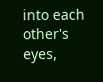into each other's eyes,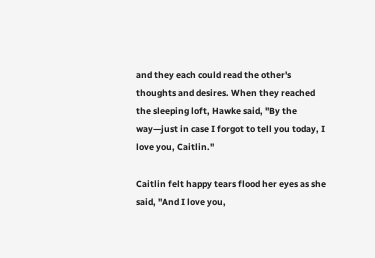and they each could read the other's thoughts and desires. When they reached the sleeping loft, Hawke said, "By the way—just in case I forgot to tell you today, I love you, Caitlin."

Caitlin felt happy tears flood her eyes as she said, "And I love you,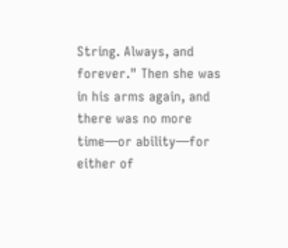String. Always, and forever." Then she was in his arms again, and there was no more time—or ability—for either of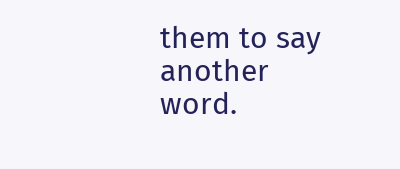them to say another word.